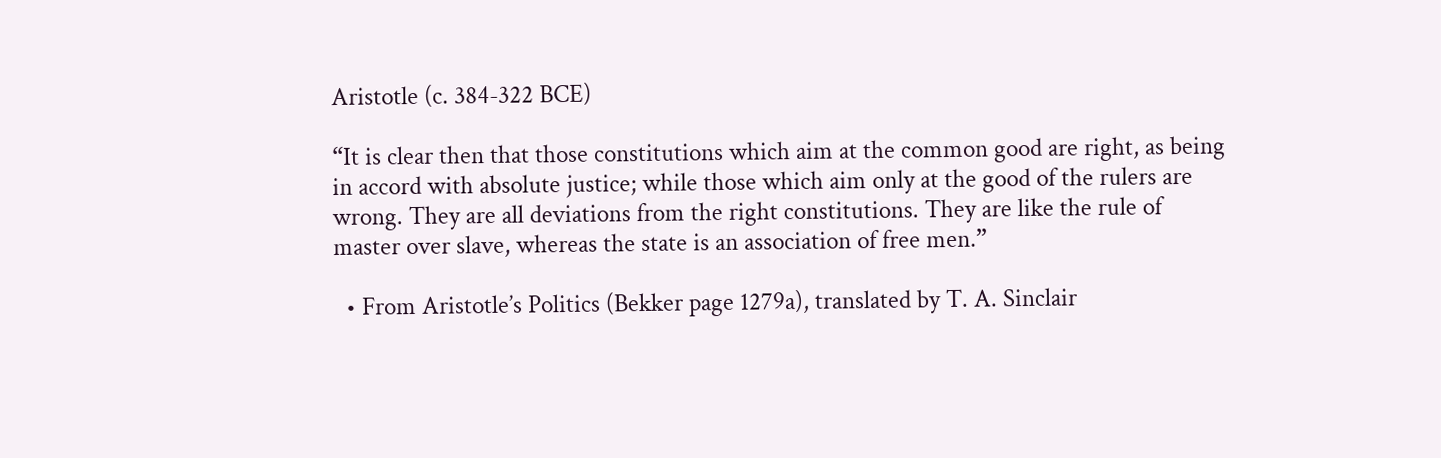Aristotle (c. 384-322 BCE)

“It is clear then that those constitutions which aim at the common good are right, as being in accord with absolute justice; while those which aim only at the good of the rulers are wrong. They are all deviations from the right constitutions. They are like the rule of master over slave, whereas the state is an association of free men.”

  • From Aristotle’s Politics (Bekker page 1279a), translated by T. A. Sinclair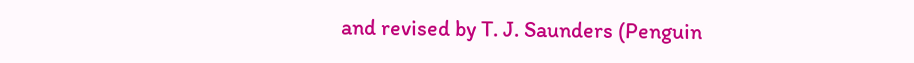and revised by T. J. Saunders (Penguin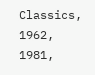Classics, 1962, 1981,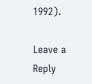1992).

Leave a Reply